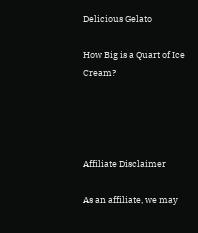Delicious Gelato

How Big is a Quart of Ice Cream?




Affiliate Disclaimer

As an affiliate, we may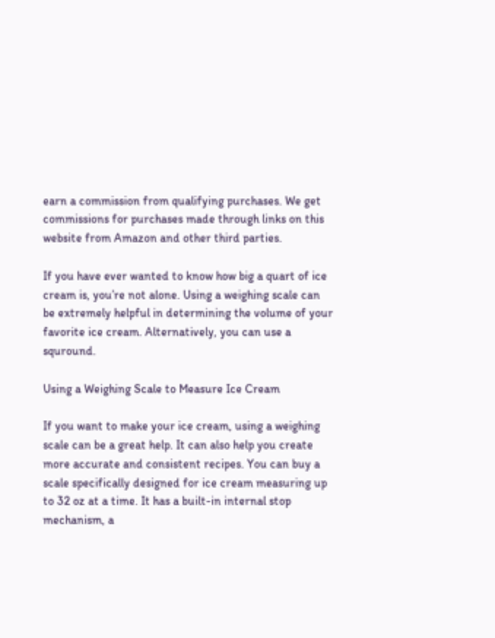earn a commission from qualifying purchases. We get commissions for purchases made through links on this website from Amazon and other third parties.

If you have ever wanted to know how big a quart of ice cream is, you’re not alone. Using a weighing scale can be extremely helpful in determining the volume of your favorite ice cream. Alternatively, you can use a squround.

Using a Weighing Scale to Measure Ice Cream

If you want to make your ice cream, using a weighing scale can be a great help. It can also help you create more accurate and consistent recipes. You can buy a scale specifically designed for ice cream measuring up to 32 oz at a time. It has a built-in internal stop mechanism, a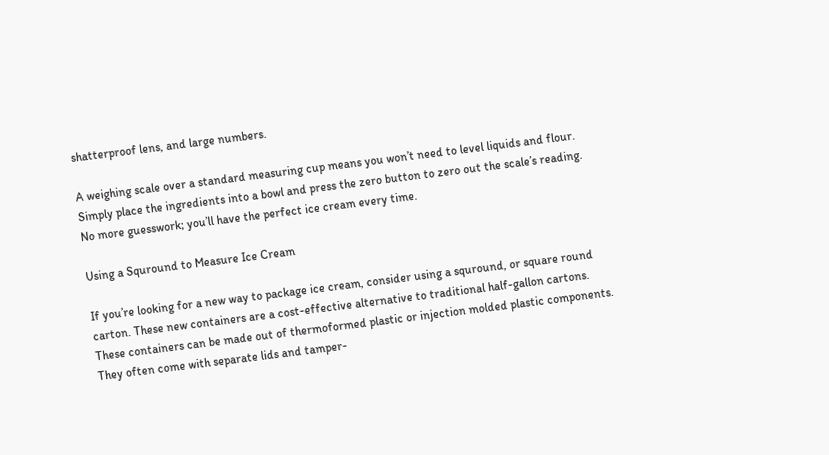shatterproof lens, and large numbers.

A weighing scale over a standard measuring cup means you won’t need to level liquids and flour. Simply place the ingredients into a bowl and press the zero button to zero out the scale’s reading. No more guesswork; you’ll have the perfect ice cream every time.

Using a Squround to Measure Ice Cream

If you’re looking for a new way to package ice cream, consider using a squround, or square round carton. These new containers are a cost-effective alternative to traditional half-gallon cartons. These containers can be made out of thermoformed plastic or injection molded plastic components. They often come with separate lids and tamper-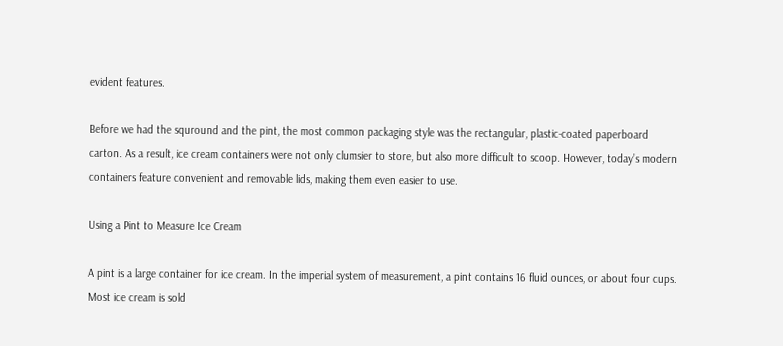evident features.

Before we had the squround and the pint, the most common packaging style was the rectangular, plastic-coated paperboard carton. As a result, ice cream containers were not only clumsier to store, but also more difficult to scoop. However, today’s modern containers feature convenient and removable lids, making them even easier to use.

Using a Pint to Measure Ice Cream

A pint is a large container for ice cream. In the imperial system of measurement, a pint contains 16 fluid ounces, or about four cups. Most ice cream is sold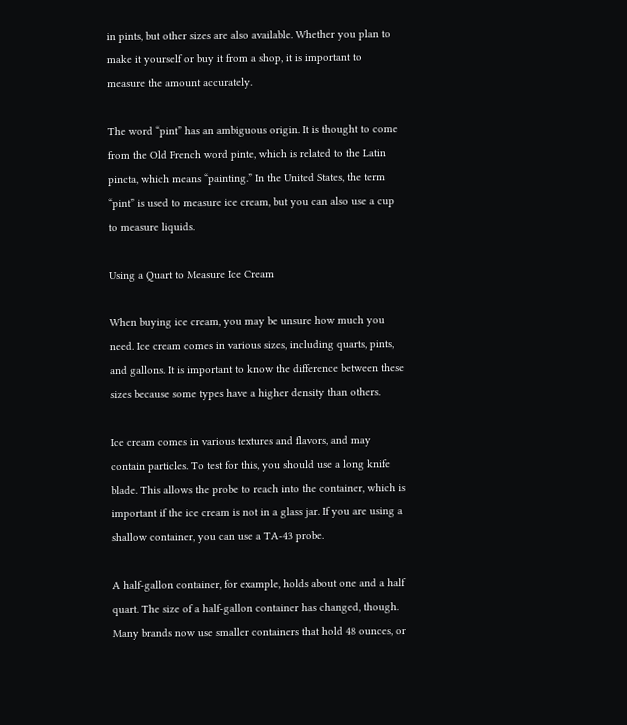in pints, but other sizes are also available. Whether you plan to make it yourself or buy it from a shop, it is important to measure the amount accurately.

The word “pint” has an ambiguous origin. It is thought to come from the Old French word pinte, which is related to the Latin pincta, which means “painting.” In the United States, the term “pint” is used to measure ice cream, but you can also use a cup to measure liquids.

Using a Quart to Measure Ice Cream

When buying ice cream, you may be unsure how much you need. Ice cream comes in various sizes, including quarts, pints, and gallons. It is important to know the difference between these sizes because some types have a higher density than others.

Ice cream comes in various textures and flavors, and may contain particles. To test for this, you should use a long knife blade. This allows the probe to reach into the container, which is important if the ice cream is not in a glass jar. If you are using a shallow container, you can use a TA-43 probe.

A half-gallon container, for example, holds about one and a half quart. The size of a half-gallon container has changed, though. Many brands now use smaller containers that hold 48 ounces, or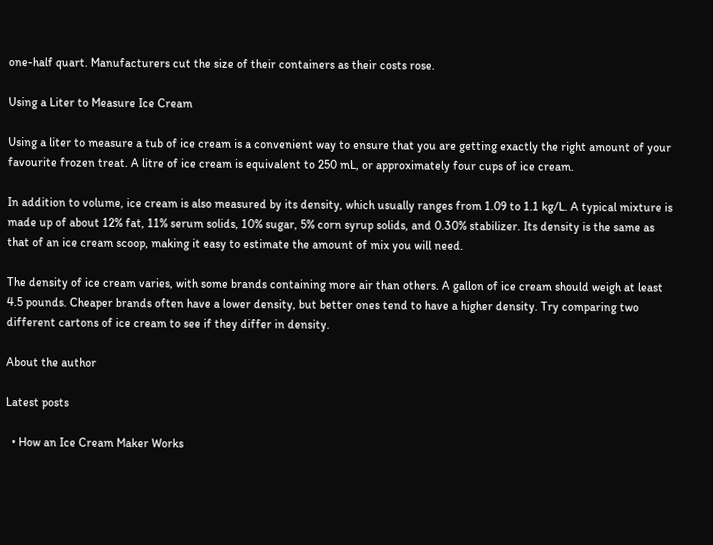one-half quart. Manufacturers cut the size of their containers as their costs rose.

Using a Liter to Measure Ice Cream

Using a liter to measure a tub of ice cream is a convenient way to ensure that you are getting exactly the right amount of your favourite frozen treat. A litre of ice cream is equivalent to 250 mL, or approximately four cups of ice cream.

In addition to volume, ice cream is also measured by its density, which usually ranges from 1.09 to 1.1 kg/L. A typical mixture is made up of about 12% fat, 11% serum solids, 10% sugar, 5% corn syrup solids, and 0.30% stabilizer. Its density is the same as that of an ice cream scoop, making it easy to estimate the amount of mix you will need.

The density of ice cream varies, with some brands containing more air than others. A gallon of ice cream should weigh at least 4.5 pounds. Cheaper brands often have a lower density, but better ones tend to have a higher density. Try comparing two different cartons of ice cream to see if they differ in density.

About the author

Latest posts

  • How an Ice Cream Maker Works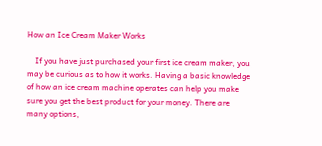How an Ice Cream Maker Works

    If you have just purchased your first ice cream maker, you may be curious as to how it works. Having a basic knowledge of how an ice cream machine operates can help you make sure you get the best product for your money. There are many options,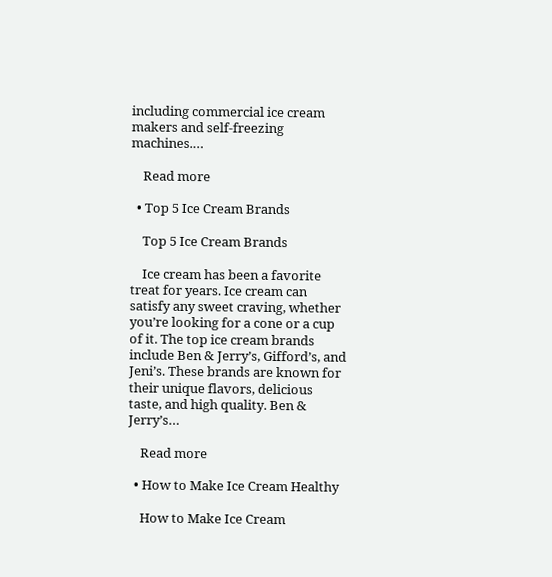including commercial ice cream makers and self-freezing machines.…

    Read more

  • Top 5 Ice Cream Brands

    Top 5 Ice Cream Brands

    Ice cream has been a favorite treat for years. Ice cream can satisfy any sweet craving, whether you’re looking for a cone or a cup of it. The top ice cream brands include Ben & Jerry’s, Gifford’s, and Jeni’s. These brands are known for their unique flavors, delicious taste, and high quality. Ben & Jerry’s…

    Read more

  • How to Make Ice Cream Healthy

    How to Make Ice Cream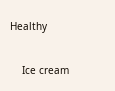Healthy

    Ice cream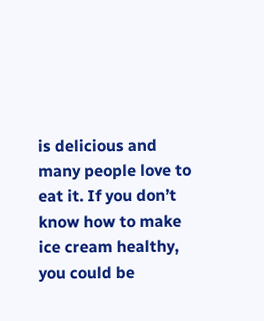is delicious and many people love to eat it. If you don’t know how to make ice cream healthy, you could be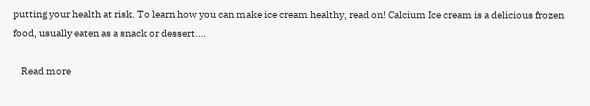putting your health at risk. To learn how you can make ice cream healthy, read on! Calcium Ice cream is a delicious frozen food, usually eaten as a snack or dessert.…

    Read more